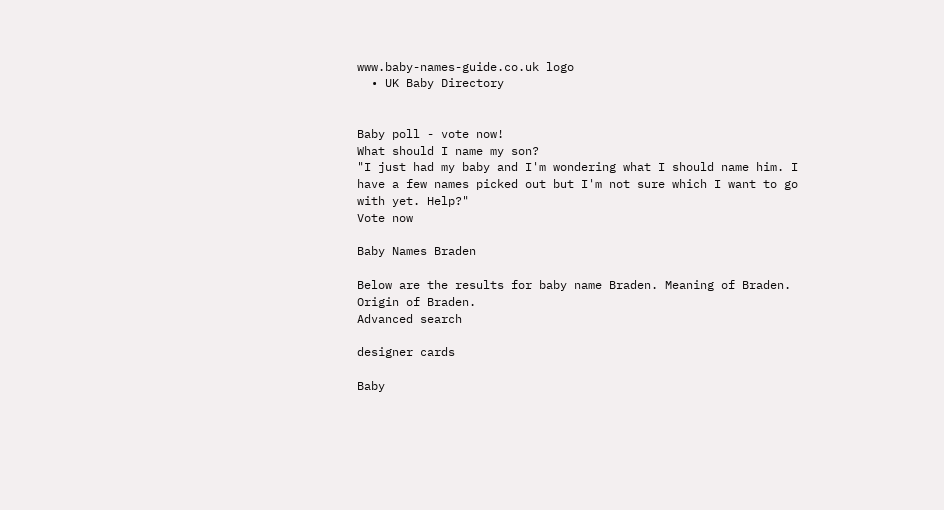www.baby-names-guide.co.uk logo
  • UK Baby Directory


Baby poll - vote now!
What should I name my son?
"I just had my baby and I'm wondering what I should name him. I have a few names picked out but I'm not sure which I want to go with yet. Help?"
Vote now

Baby Names Braden

Below are the results for baby name Braden. Meaning of Braden. Origin of Braden.
Advanced search

designer cards

Baby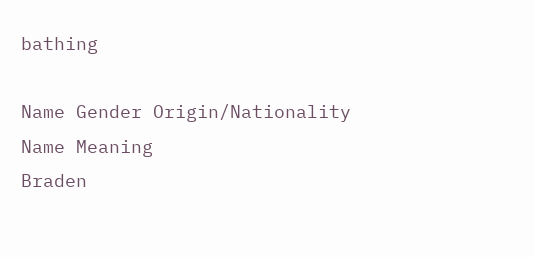bathing

Name Gender Origin/Nationality Name Meaning
Braden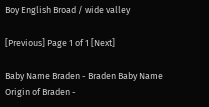Boy English Broad / wide valley

[Previous] Page 1 of 1 [Next]

Baby Name Braden - Braden Baby Name
Origin of Braden -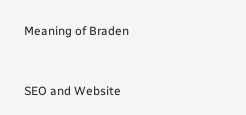Meaning of Braden


SEO and Website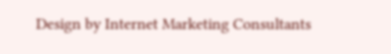Design by Internet Marketing Consultants